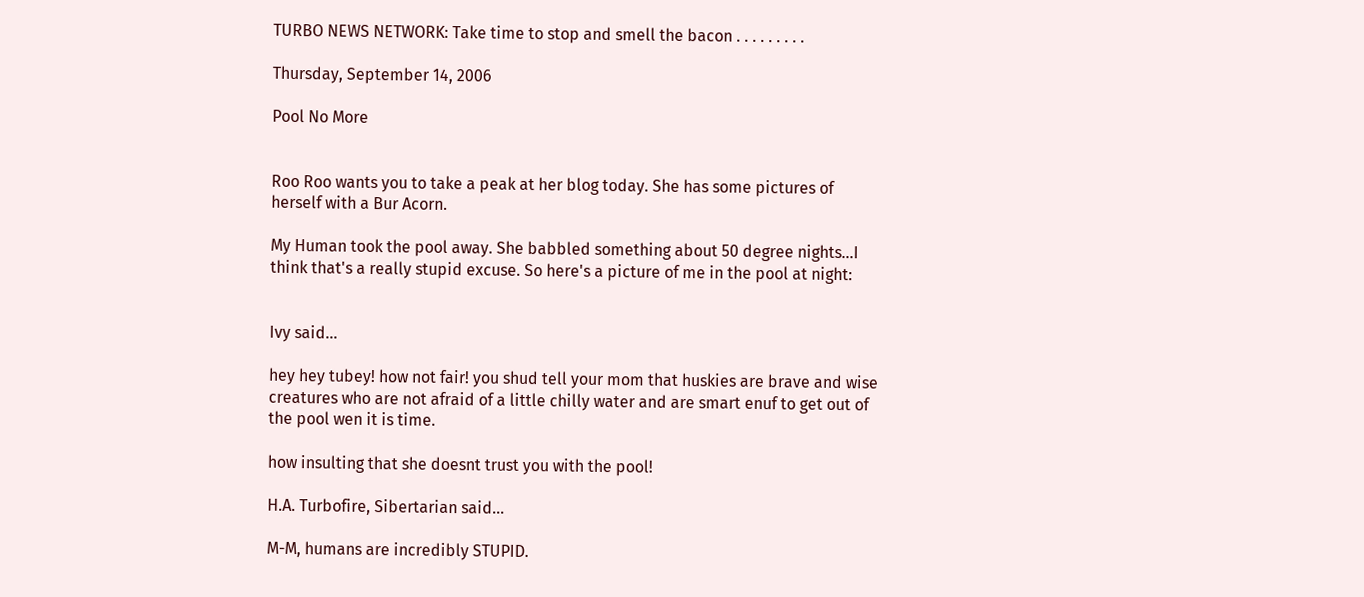TURBO NEWS NETWORK: Take time to stop and smell the bacon . . . . . . . . .

Thursday, September 14, 2006

Pool No More


Roo Roo wants you to take a peak at her blog today. She has some pictures of herself with a Bur Acorn.

My Human took the pool away. She babbled something about 50 degree nights...I think that's a really stupid excuse. So here's a picture of me in the pool at night:


Ivy said...

hey hey tubey! how not fair! you shud tell your mom that huskies are brave and wise creatures who are not afraid of a little chilly water and are smart enuf to get out of the pool wen it is time.

how insulting that she doesnt trust you with the pool!

H.A. Turbofire, Sibertarian said...

M-M, humans are incredibly STUPID.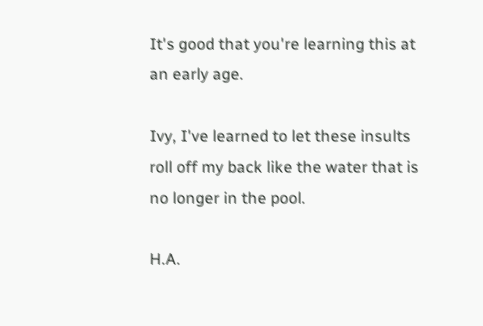It's good that you're learning this at an early age.

Ivy, I've learned to let these insults roll off my back like the water that is no longer in the pool.

H.A.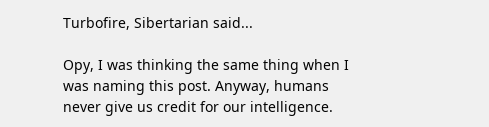Turbofire, Sibertarian said...

Opy, I was thinking the same thing when I was naming this post. Anyway, humans never give us credit for our intelligence.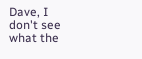Dave, I don't see what the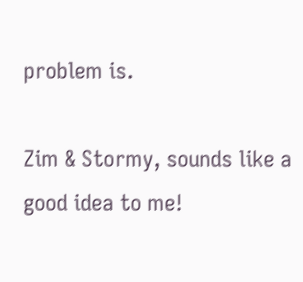problem is.

Zim & Stormy, sounds like a good idea to me!